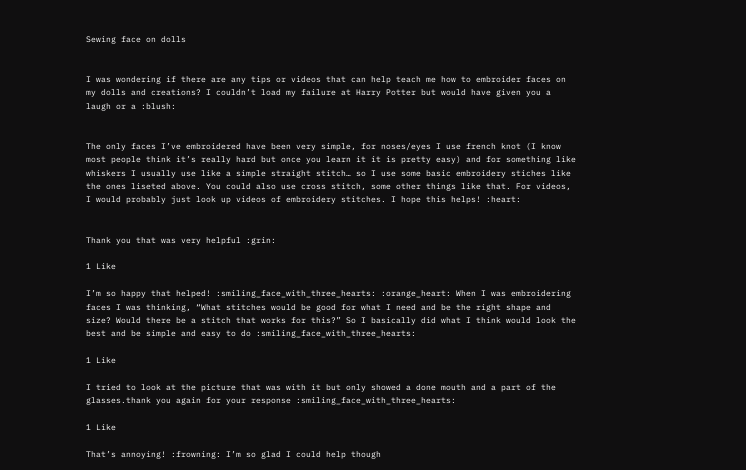Sewing face on dolls


I was wondering if there are any tips or videos that can help teach me how to embroider faces on my dolls and creations? I couldn’t load my failure at Harry Potter but would have given you a laugh or a :blush:


The only faces I’ve embroidered have been very simple, for noses/eyes I use french knot (I know most people think it’s really hard but once you learn it it is pretty easy) and for something like whiskers I usually use like a simple straight stitch… so I use some basic embroidery stiches like the ones liseted above. You could also use cross stitch, some other things like that. For videos, I would probably just look up videos of embroidery stitches. I hope this helps! :heart:


Thank you that was very helpful :grin:

1 Like

I’m so happy that helped! :smiling_face_with_three_hearts: :orange_heart: When I was embroidering faces I was thinking, “What stitches would be good for what I need and be the right shape and size? Would there be a stitch that works for this?” So I basically did what I think would look the best and be simple and easy to do :smiling_face_with_three_hearts:

1 Like

I tried to look at the picture that was with it but only showed a done mouth and a part of the glasses.thank you again for your response :smiling_face_with_three_hearts:

1 Like

That’s annoying! :frowning: I’m so glad I could help though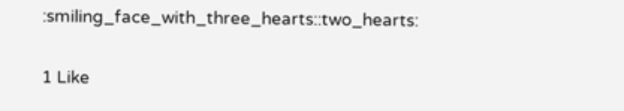:smiling_face_with_three_hearts::two_hearts:

1 Like